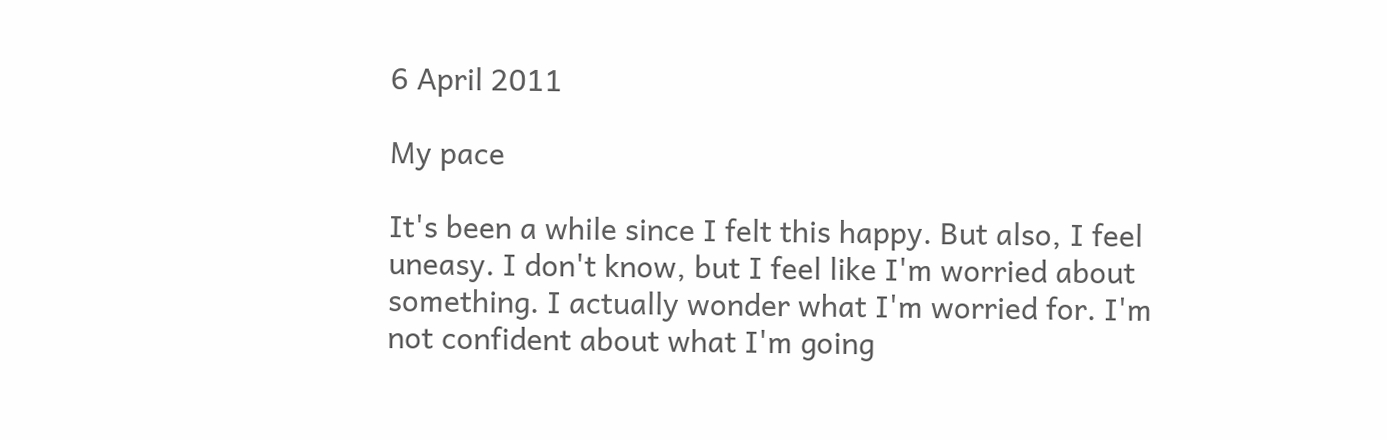6 April 2011

My pace

It's been a while since I felt this happy. But also, I feel uneasy. I don't know, but I feel like I'm worried about something. I actually wonder what I'm worried for. I'm not confident about what I'm going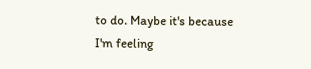to do. Maybe it's because I'm feeling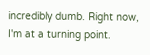incredibly dumb. Right now, I'm at a turning point.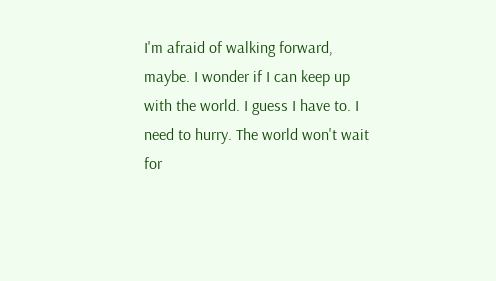I'm afraid of walking forward, maybe. I wonder if I can keep up with the world. I guess I have to. I need to hurry. The world won't wait for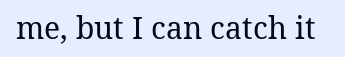me, but I can catch it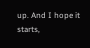up. And I hope it starts,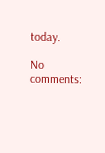today.

No comments: